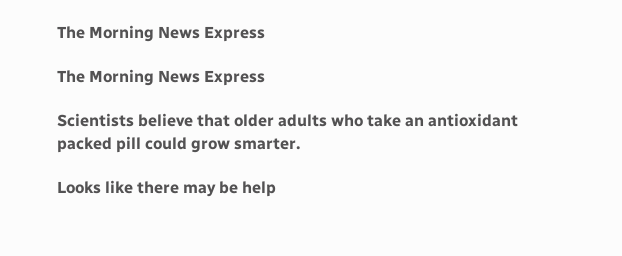The Morning News Express

The Morning News Express

Scientists believe that older adults who take an antioxidant packed pill could grow smarter.

Looks like there may be help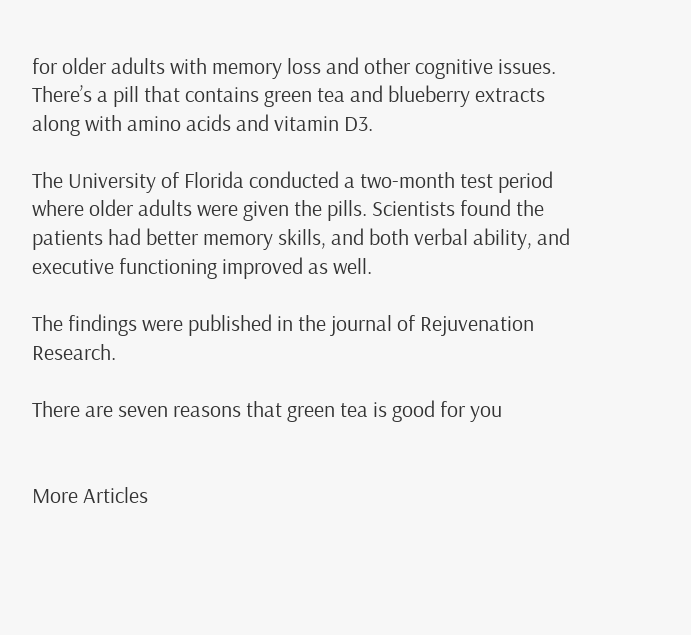for older adults with memory loss and other cognitive issues. There’s a pill that contains green tea and blueberry extracts along with amino acids and vitamin D3.

The University of Florida conducted a two-month test period where older adults were given the pills. Scientists found the patients had better memory skills, and both verbal ability, and executive functioning improved as well.

The findings were published in the journal of Rejuvenation Research.

There are seven reasons that green tea is good for you


More Articles